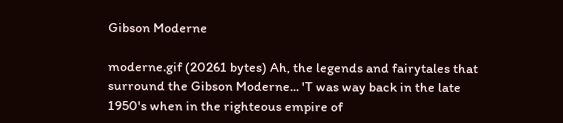Gibson Moderne

moderne.gif (20261 bytes) Ah, the legends and fairytales that surround the Gibson Moderne... 'T was way back in the late 1950's when in the righteous empire of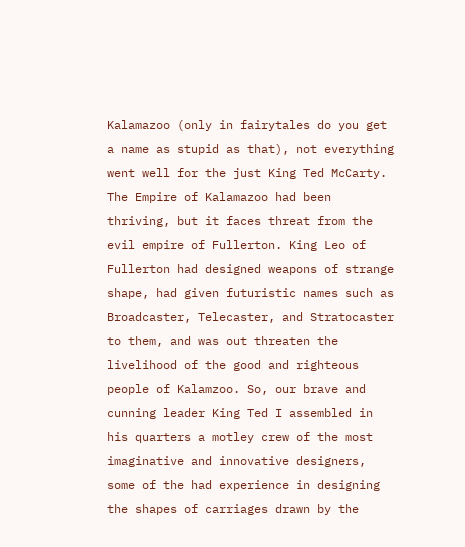Kalamazoo (only in fairytales do you get a name as stupid as that), not everything went well for the just King Ted McCarty. The Empire of Kalamazoo had been thriving, but it faces threat from the evil empire of Fullerton. King Leo of Fullerton had designed weapons of strange shape, had given futuristic names such as Broadcaster, Telecaster, and Stratocaster to them, and was out threaten the livelihood of the good and righteous people of Kalamzoo. So, our brave and cunning leader King Ted I assembled in his quarters a motley crew of the most imaginative and innovative designers, some of the had experience in designing the shapes of carriages drawn by the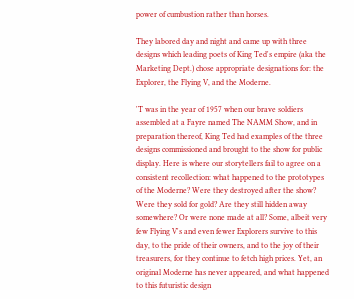power of cumbustion rather than horses.

They labored day and night and came up with three designs which leading poets of King Ted's empire (aka the Marketing Dept.) chose appropriate designations for: the Explorer, the Flying V, and the Moderne.

'T was in the year of 1957 when our brave soldiers assembled at a Fayre named The NAMM Show, and in preparation thereof, King Ted had examples of the three designs commissioned and brought to the show for public display. Here is where our storytellers fail to agree on a consistent recollection: what happened to the prototypes of the Moderne? Were they destroyed after the show? Were they sold for gold? Are they still hidden away somewhere? Or were none made at all? Some, albeit very few Flying V's and even fewer Explorers survive to this day, to the pride of their owners, and to the joy of their treasurers, for they continue to fetch high prices. Yet, an original Moderne has never appeared, and what happened to this futuristic design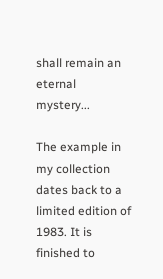shall remain an eternal mystery...

The example in my collection dates back to a limited edition of 1983. It is finished to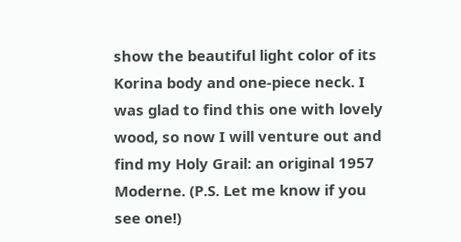show the beautiful light color of its Korina body and one-piece neck. I was glad to find this one with lovely wood, so now I will venture out and find my Holy Grail: an original 1957 Moderne. (P.S. Let me know if you see one!)